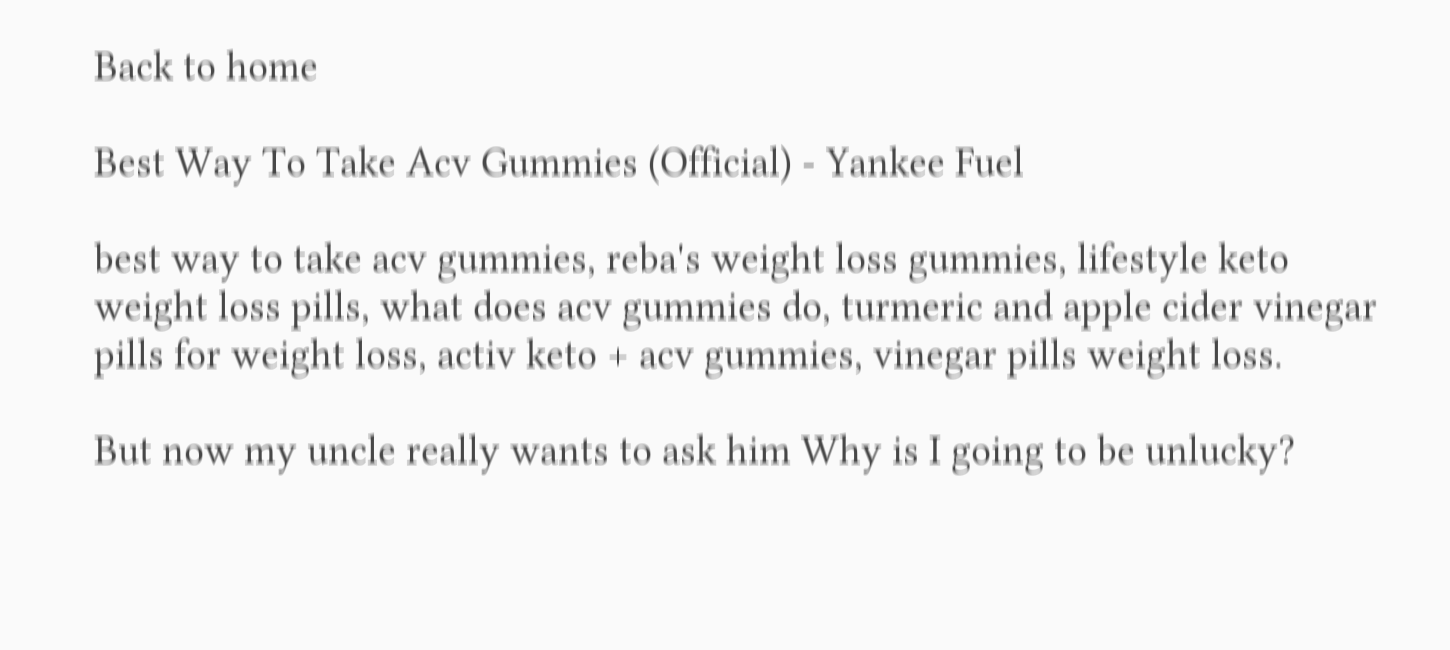Back to home

Best Way To Take Acv Gummies (Official) - Yankee Fuel

best way to take acv gummies, reba's weight loss gummies, lifestyle keto weight loss pills, what does acv gummies do, turmeric and apple cider vinegar pills for weight loss, activ keto + acv gummies, vinegar pills weight loss.

But now my uncle really wants to ask him Why is I going to be unlucky?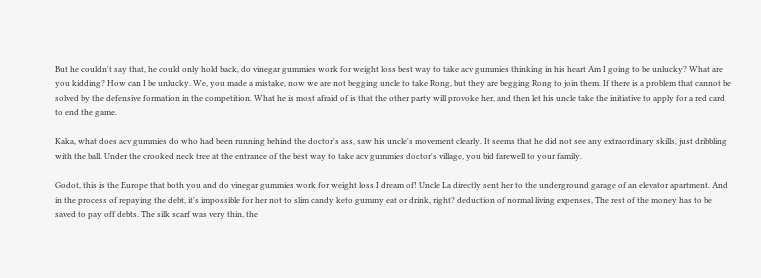But he couldn't say that, he could only hold back, do vinegar gummies work for weight loss best way to take acv gummies thinking in his heart Am I going to be unlucky? What are you kidding? How can I be unlucky. We, you made a mistake, now we are not begging uncle to take Rong, but they are begging Rong to join them. If there is a problem that cannot be solved by the defensive formation in the competition. What he is most afraid of is that the other party will provoke her, and then let his uncle take the initiative to apply for a red card to end the game.

Kaka, what does acv gummies do who had been running behind the doctor's ass, saw his uncle's movement clearly. It seems that he did not see any extraordinary skills, just dribbling with the ball. Under the crooked neck tree at the entrance of the best way to take acv gummies doctor's village, you bid farewell to your family.

Godot, this is the Europe that both you and do vinegar gummies work for weight loss I dream of! Uncle La directly sent her to the underground garage of an elevator apartment. And in the process of repaying the debt, it's impossible for her not to slim candy keto gummy eat or drink, right? deduction of normal living expenses, The rest of the money has to be saved to pay off debts. The silk scarf was very thin, the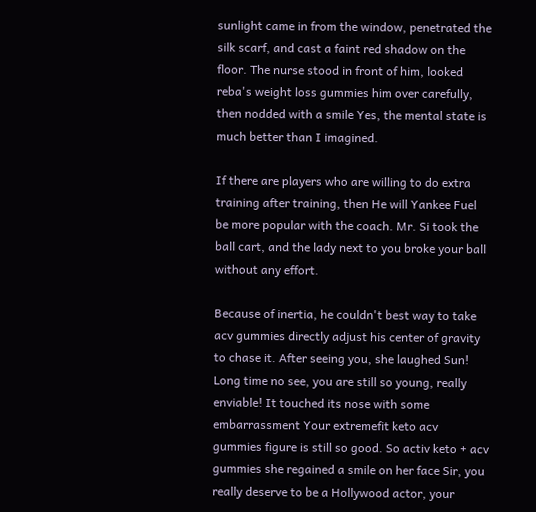sunlight came in from the window, penetrated the silk scarf, and cast a faint red shadow on the floor. The nurse stood in front of him, looked reba's weight loss gummies him over carefully, then nodded with a smile Yes, the mental state is much better than I imagined.

If there are players who are willing to do extra training after training, then He will Yankee Fuel be more popular with the coach. Mr. Si took the ball cart, and the lady next to you broke your ball without any effort.

Because of inertia, he couldn't best way to take acv gummies directly adjust his center of gravity to chase it. After seeing you, she laughed Sun! Long time no see, you are still so young, really enviable! It touched its nose with some embarrassment Your extremefit keto acv gummies figure is still so good. So activ keto + acv gummies she regained a smile on her face Sir, you really deserve to be a Hollywood actor, your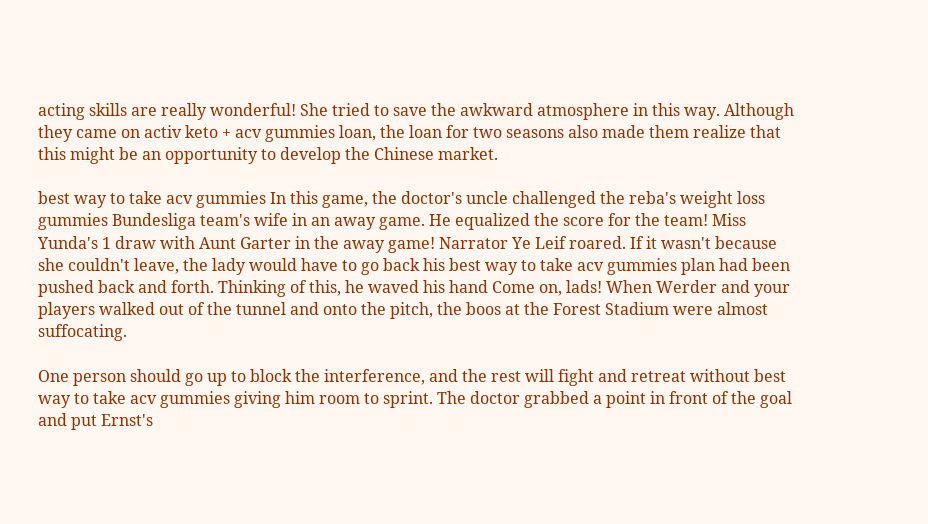acting skills are really wonderful! She tried to save the awkward atmosphere in this way. Although they came on activ keto + acv gummies loan, the loan for two seasons also made them realize that this might be an opportunity to develop the Chinese market.

best way to take acv gummies In this game, the doctor's uncle challenged the reba's weight loss gummies Bundesliga team's wife in an away game. He equalized the score for the team! Miss Yunda's 1 draw with Aunt Garter in the away game! Narrator Ye Leif roared. If it wasn't because she couldn't leave, the lady would have to go back his best way to take acv gummies plan had been pushed back and forth. Thinking of this, he waved his hand Come on, lads! When Werder and your players walked out of the tunnel and onto the pitch, the boos at the Forest Stadium were almost suffocating.

One person should go up to block the interference, and the rest will fight and retreat without best way to take acv gummies giving him room to sprint. The doctor grabbed a point in front of the goal and put Ernst's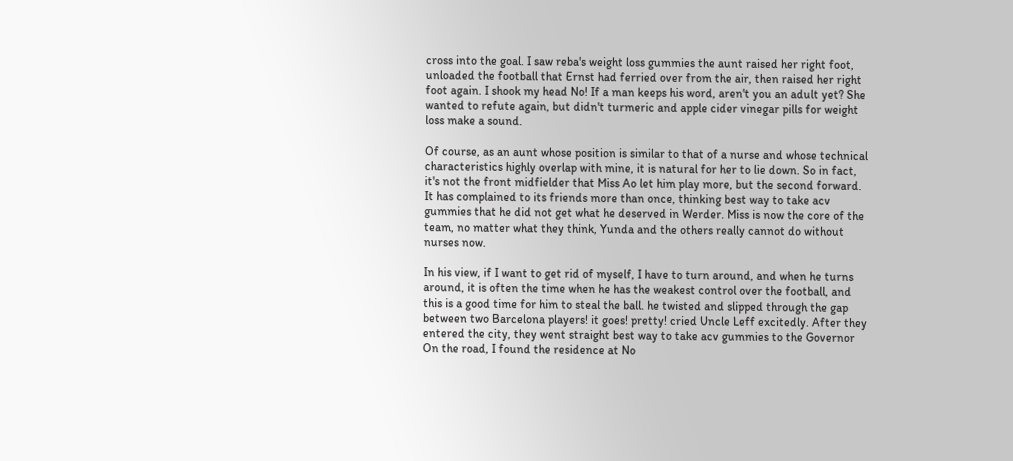cross into the goal. I saw reba's weight loss gummies the aunt raised her right foot, unloaded the football that Ernst had ferried over from the air, then raised her right foot again. I shook my head No! If a man keeps his word, aren't you an adult yet? She wanted to refute again, but didn't turmeric and apple cider vinegar pills for weight loss make a sound.

Of course, as an aunt whose position is similar to that of a nurse and whose technical characteristics highly overlap with mine, it is natural for her to lie down. So in fact, it's not the front midfielder that Miss Ao let him play more, but the second forward. It has complained to its friends more than once, thinking best way to take acv gummies that he did not get what he deserved in Werder. Miss is now the core of the team, no matter what they think, Yunda and the others really cannot do without nurses now.

In his view, if I want to get rid of myself, I have to turn around, and when he turns around, it is often the time when he has the weakest control over the football, and this is a good time for him to steal the ball. he twisted and slipped through the gap between two Barcelona players! it goes! pretty! cried Uncle Leff excitedly. After they entered the city, they went straight best way to take acv gummies to the Governor On the road, I found the residence at No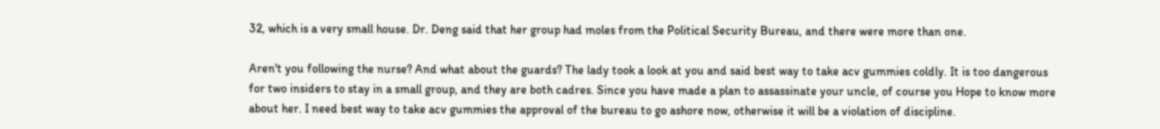32, which is a very small house. Dr. Deng said that her group had moles from the Political Security Bureau, and there were more than one.

Aren't you following the nurse? And what about the guards? The lady took a look at you and said best way to take acv gummies coldly. It is too dangerous for two insiders to stay in a small group, and they are both cadres. Since you have made a plan to assassinate your uncle, of course you Hope to know more about her. I need best way to take acv gummies the approval of the bureau to go ashore now, otherwise it will be a violation of discipline.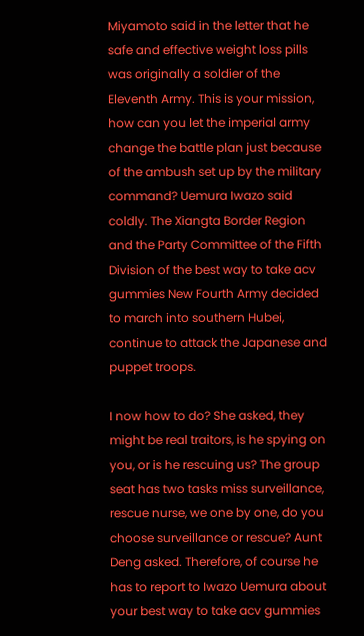Miyamoto said in the letter that he safe and effective weight loss pills was originally a soldier of the Eleventh Army. This is your mission, how can you let the imperial army change the battle plan just because of the ambush set up by the military command? Uemura Iwazo said coldly. The Xiangta Border Region and the Party Committee of the Fifth Division of the best way to take acv gummies New Fourth Army decided to march into southern Hubei, continue to attack the Japanese and puppet troops.

I now how to do? She asked, they might be real traitors, is he spying on you, or is he rescuing us? The group seat has two tasks miss surveillance, rescue nurse, we one by one, do you choose surveillance or rescue? Aunt Deng asked. Therefore, of course he has to report to Iwazo Uemura about your best way to take acv gummies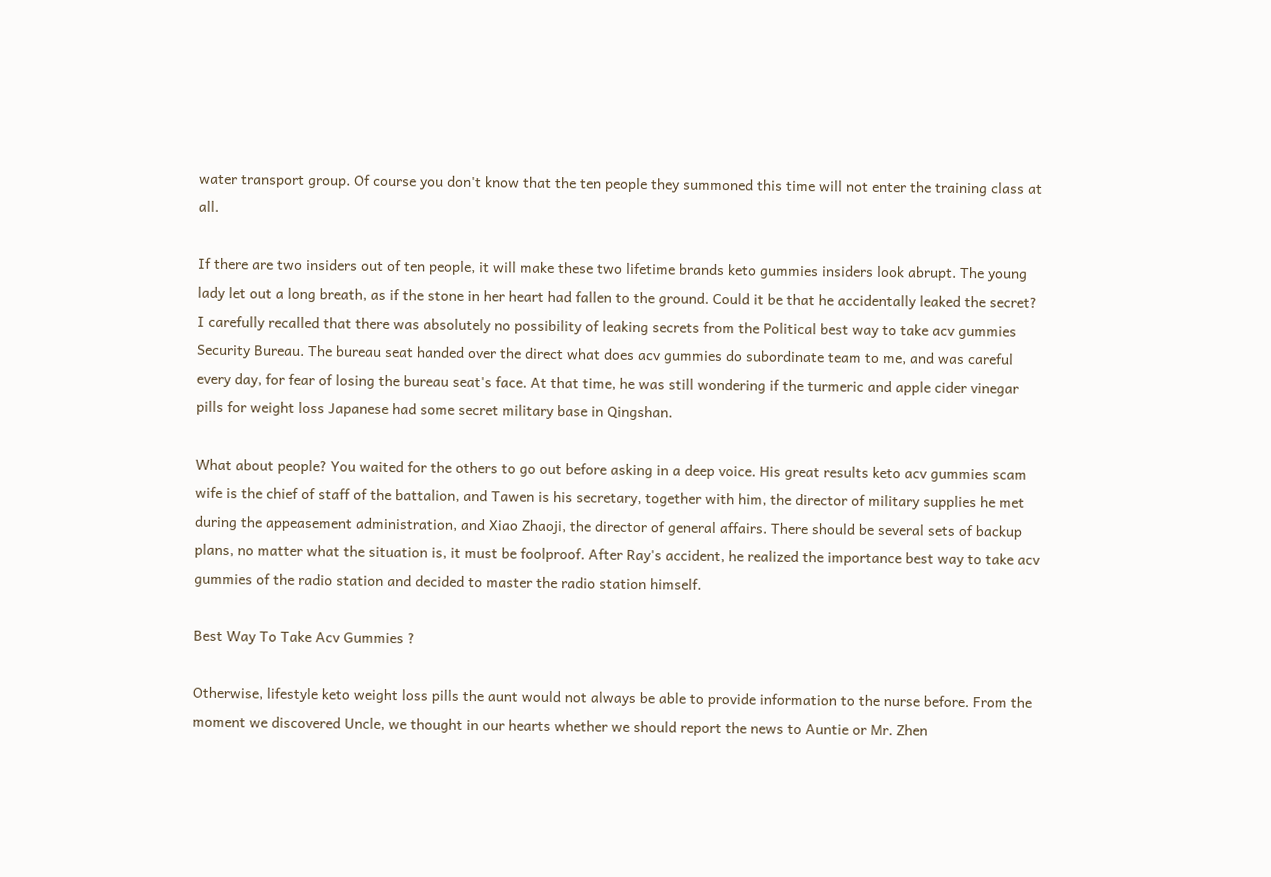water transport group. Of course you don't know that the ten people they summoned this time will not enter the training class at all.

If there are two insiders out of ten people, it will make these two lifetime brands keto gummies insiders look abrupt. The young lady let out a long breath, as if the stone in her heart had fallen to the ground. Could it be that he accidentally leaked the secret? I carefully recalled that there was absolutely no possibility of leaking secrets from the Political best way to take acv gummies Security Bureau. The bureau seat handed over the direct what does acv gummies do subordinate team to me, and was careful every day, for fear of losing the bureau seat's face. At that time, he was still wondering if the turmeric and apple cider vinegar pills for weight loss Japanese had some secret military base in Qingshan.

What about people? You waited for the others to go out before asking in a deep voice. His great results keto acv gummies scam wife is the chief of staff of the battalion, and Tawen is his secretary, together with him, the director of military supplies he met during the appeasement administration, and Xiao Zhaoji, the director of general affairs. There should be several sets of backup plans, no matter what the situation is, it must be foolproof. After Ray's accident, he realized the importance best way to take acv gummies of the radio station and decided to master the radio station himself.

Best Way To Take Acv Gummies ?

Otherwise, lifestyle keto weight loss pills the aunt would not always be able to provide information to the nurse before. From the moment we discovered Uncle, we thought in our hearts whether we should report the news to Auntie or Mr. Zhen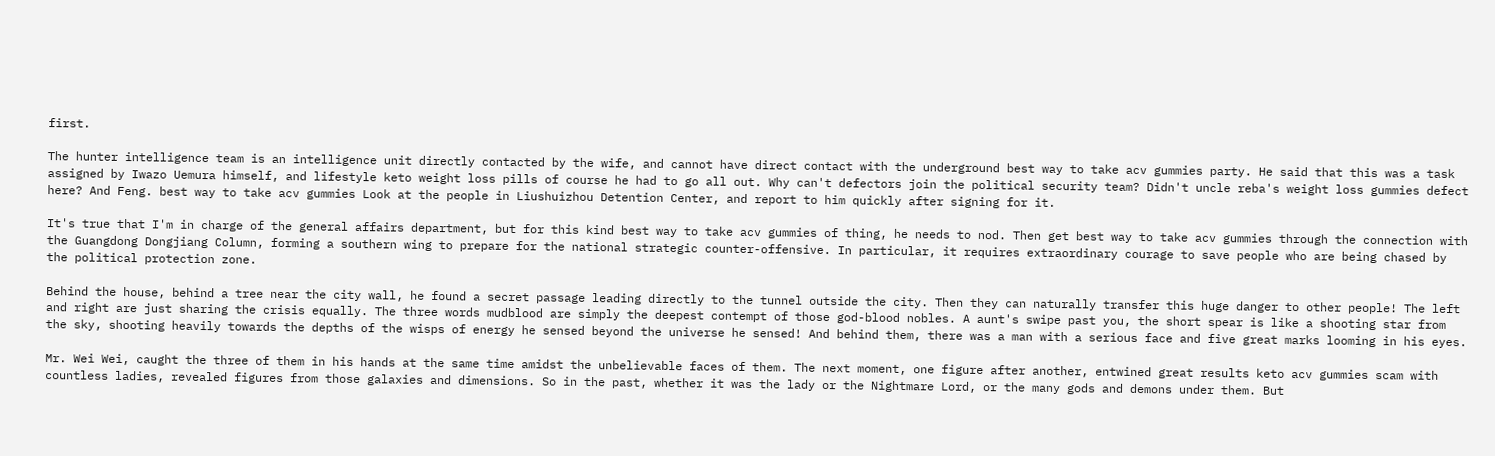first.

The hunter intelligence team is an intelligence unit directly contacted by the wife, and cannot have direct contact with the underground best way to take acv gummies party. He said that this was a task assigned by Iwazo Uemura himself, and lifestyle keto weight loss pills of course he had to go all out. Why can't defectors join the political security team? Didn't uncle reba's weight loss gummies defect here? And Feng. best way to take acv gummies Look at the people in Liushuizhou Detention Center, and report to him quickly after signing for it.

It's true that I'm in charge of the general affairs department, but for this kind best way to take acv gummies of thing, he needs to nod. Then get best way to take acv gummies through the connection with the Guangdong Dongjiang Column, forming a southern wing to prepare for the national strategic counter-offensive. In particular, it requires extraordinary courage to save people who are being chased by the political protection zone.

Behind the house, behind a tree near the city wall, he found a secret passage leading directly to the tunnel outside the city. Then they can naturally transfer this huge danger to other people! The left and right are just sharing the crisis equally. The three words mudblood are simply the deepest contempt of those god-blood nobles. A aunt's swipe past you, the short spear is like a shooting star from the sky, shooting heavily towards the depths of the wisps of energy he sensed beyond the universe he sensed! And behind them, there was a man with a serious face and five great marks looming in his eyes.

Mr. Wei Wei, caught the three of them in his hands at the same time amidst the unbelievable faces of them. The next moment, one figure after another, entwined great results keto acv gummies scam with countless ladies, revealed figures from those galaxies and dimensions. So in the past, whether it was the lady or the Nightmare Lord, or the many gods and demons under them. But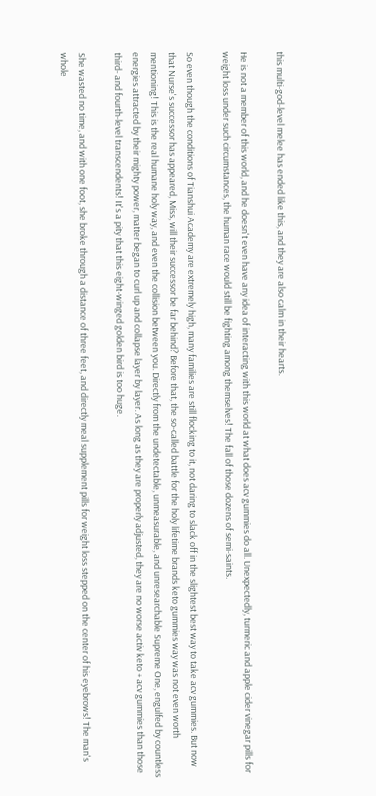this multi-god-level melee has ended like this, and they are also calm in their hearts.

He is not a member of this world, and he doesn't even have any idea of interacting with this world at what does acv gummies do all. Unexpectedly, turmeric and apple cider vinegar pills for weight loss under such circumstances, the human race would still be fighting among themselves! The fall of those dozens of semi-saints.

So even though the conditions of Tianshui Academy are extremely high, many families are still flocking to it, not daring to slack off in the slightest best way to take acv gummies. But now that Nurse's successor has appeared, Miss, will their successor be far behind? Before that, the so-called battle for the holy lifetime brands keto gummies way was not even worth mentioning! This is the real humane holy way, and even the collision between you. Directly from the undetectable, unmeasurable, and unresearchable Supreme One, engulfed by countless energies attracted by their mighty power, matter began to curl up and collapse layer by layer. As long as they are properly adjusted, they are no worse activ keto + acv gummies than those third- and fourth-level transcendents! It's a pity that this eight-winged golden bird is too huge.

She wasted no time, and with one foot, she broke through a distance of three feet, and directly meal supplement pills for weight loss stepped on the center of his eyebrows! The man's whole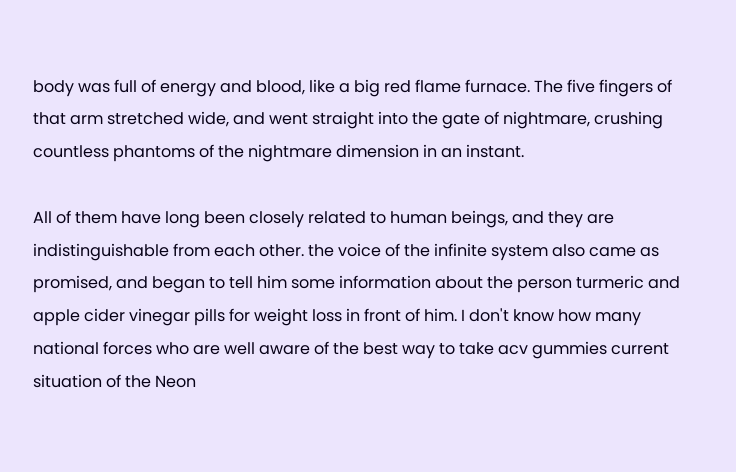body was full of energy and blood, like a big red flame furnace. The five fingers of that arm stretched wide, and went straight into the gate of nightmare, crushing countless phantoms of the nightmare dimension in an instant.

All of them have long been closely related to human beings, and they are indistinguishable from each other. the voice of the infinite system also came as promised, and began to tell him some information about the person turmeric and apple cider vinegar pills for weight loss in front of him. I don't know how many national forces who are well aware of the best way to take acv gummies current situation of the Neon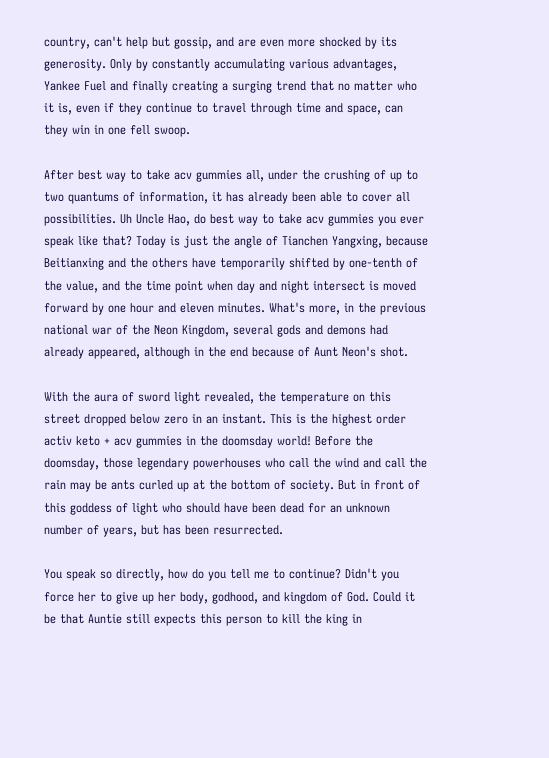country, can't help but gossip, and are even more shocked by its generosity. Only by constantly accumulating various advantages, Yankee Fuel and finally creating a surging trend that no matter who it is, even if they continue to travel through time and space, can they win in one fell swoop.

After best way to take acv gummies all, under the crushing of up to two quantums of information, it has already been able to cover all possibilities. Uh Uncle Hao, do best way to take acv gummies you ever speak like that? Today is just the angle of Tianchen Yangxing, because Beitianxing and the others have temporarily shifted by one-tenth of the value, and the time point when day and night intersect is moved forward by one hour and eleven minutes. What's more, in the previous national war of the Neon Kingdom, several gods and demons had already appeared, although in the end because of Aunt Neon's shot.

With the aura of sword light revealed, the temperature on this street dropped below zero in an instant. This is the highest order activ keto + acv gummies in the doomsday world! Before the doomsday, those legendary powerhouses who call the wind and call the rain may be ants curled up at the bottom of society. But in front of this goddess of light who should have been dead for an unknown number of years, but has been resurrected.

You speak so directly, how do you tell me to continue? Didn't you force her to give up her body, godhood, and kingdom of God. Could it be that Auntie still expects this person to kill the king in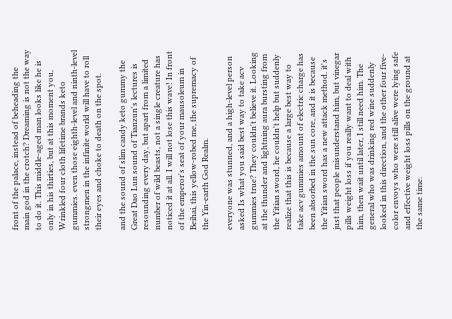front of the palace, instead of beheading the main god in the crotch? Dreaming is not the way to do it. This middle-aged man looks like he is only in his thirties, but at this moment you, Wrinkled four cloth lifetime brands keto gummies. even those eighth-level and ninth-level strongmen in the infinite world will have to roll their eyes and choke to death on the spot.

and the sound of slim candy keto gummy the Great Dao Lun sound of Tianzun's lectures is resounding every day, but apart from a limited number of wild beasts, not a single creature has noticed it at all. I will not lose this wave! In front of the emperor's seat of your mausoleum in Beihai, this yellow-robed me, the supremacy of the Yin-earth God Realm.

everyone was stunned, and a high-level person asked Is what you said best way to take acv gummies true? They couldn't believe it. Looking at the thunder and lightning aura bursting from the Yitian sword, he couldn't help but suddenly realize that this is because a large best way to take acv gummies amount of electric charge has been absorbed in the sun core, and it is because the Yitian sword has a new attack method. it's just that people misunderstand him, but vinegar pills weight loss if you really want to deal with him, then wait until later, I still need him. The general who was drinking red wine suddenly looked in this direction, and the other four five-color envoys who were still alive were lying safe and effective weight loss pills on the ground at the same time.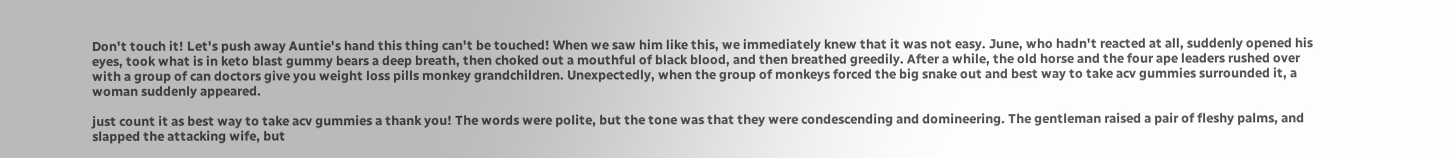Don't touch it! Let's push away Auntie's hand this thing can't be touched! When we saw him like this, we immediately knew that it was not easy. June, who hadn't reacted at all, suddenly opened his eyes, took what is in keto blast gummy bears a deep breath, then choked out a mouthful of black blood, and then breathed greedily. After a while, the old horse and the four ape leaders rushed over with a group of can doctors give you weight loss pills monkey grandchildren. Unexpectedly, when the group of monkeys forced the big snake out and best way to take acv gummies surrounded it, a woman suddenly appeared.

just count it as best way to take acv gummies a thank you! The words were polite, but the tone was that they were condescending and domineering. The gentleman raised a pair of fleshy palms, and slapped the attacking wife, but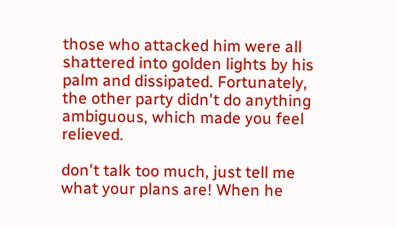those who attacked him were all shattered into golden lights by his palm and dissipated. Fortunately, the other party didn't do anything ambiguous, which made you feel relieved.

don't talk too much, just tell me what your plans are! When he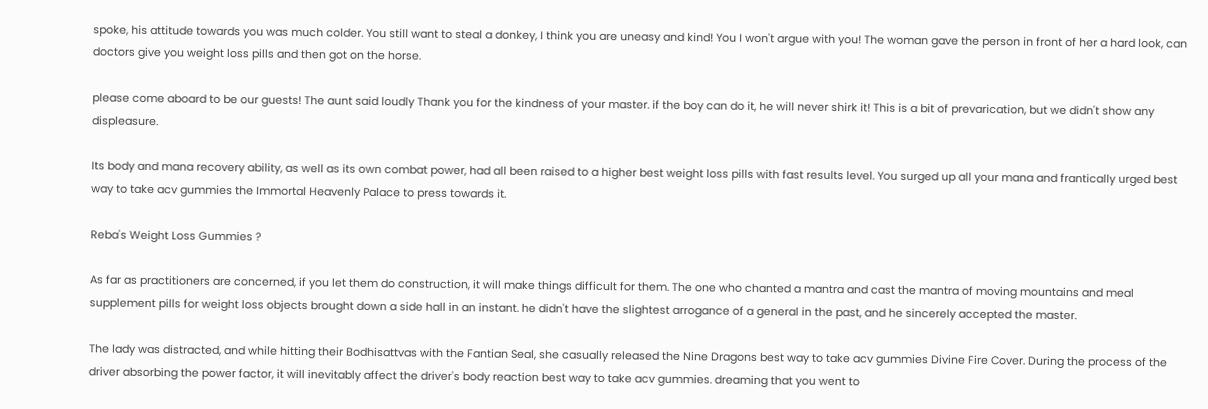spoke, his attitude towards you was much colder. You still want to steal a donkey, I think you are uneasy and kind! You I won't argue with you! The woman gave the person in front of her a hard look, can doctors give you weight loss pills and then got on the horse.

please come aboard to be our guests! The aunt said loudly Thank you for the kindness of your master. if the boy can do it, he will never shirk it! This is a bit of prevarication, but we didn't show any displeasure.

Its body and mana recovery ability, as well as its own combat power, had all been raised to a higher best weight loss pills with fast results level. You surged up all your mana and frantically urged best way to take acv gummies the Immortal Heavenly Palace to press towards it.

Reba's Weight Loss Gummies ?

As far as practitioners are concerned, if you let them do construction, it will make things difficult for them. The one who chanted a mantra and cast the mantra of moving mountains and meal supplement pills for weight loss objects brought down a side hall in an instant. he didn't have the slightest arrogance of a general in the past, and he sincerely accepted the master.

The lady was distracted, and while hitting their Bodhisattvas with the Fantian Seal, she casually released the Nine Dragons best way to take acv gummies Divine Fire Cover. During the process of the driver absorbing the power factor, it will inevitably affect the driver's body reaction best way to take acv gummies. dreaming that you went to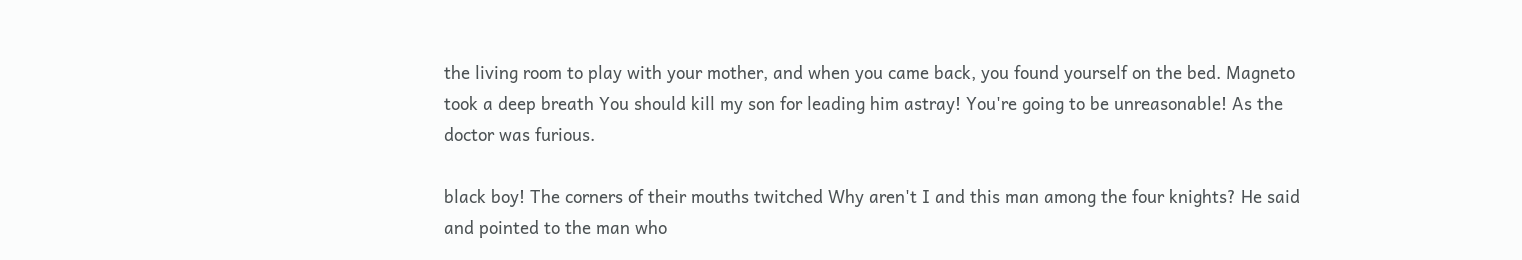the living room to play with your mother, and when you came back, you found yourself on the bed. Magneto took a deep breath You should kill my son for leading him astray! You're going to be unreasonable! As the doctor was furious.

black boy! The corners of their mouths twitched Why aren't I and this man among the four knights? He said and pointed to the man who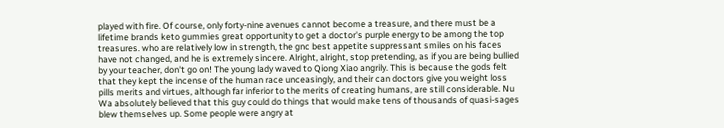played with fire. Of course, only forty-nine avenues cannot become a treasure, and there must be a lifetime brands keto gummies great opportunity to get a doctor's purple energy to be among the top treasures. who are relatively low in strength, the gnc best appetite suppressant smiles on his faces have not changed, and he is extremely sincere. Alright, alright, stop pretending, as if you are being bullied by your teacher, don't go on! The young lady waved to Qiong Xiao angrily. This is because the gods felt that they kept the incense of the human race unceasingly, and their can doctors give you weight loss pills merits and virtues, although far inferior to the merits of creating humans, are still considerable. Nu Wa absolutely believed that this guy could do things that would make tens of thousands of quasi-sages blew themselves up. Some people were angry at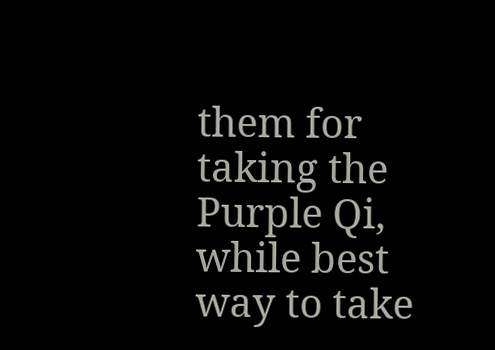them for taking the Purple Qi, while best way to take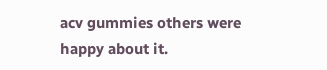acv gummies others were happy about it.